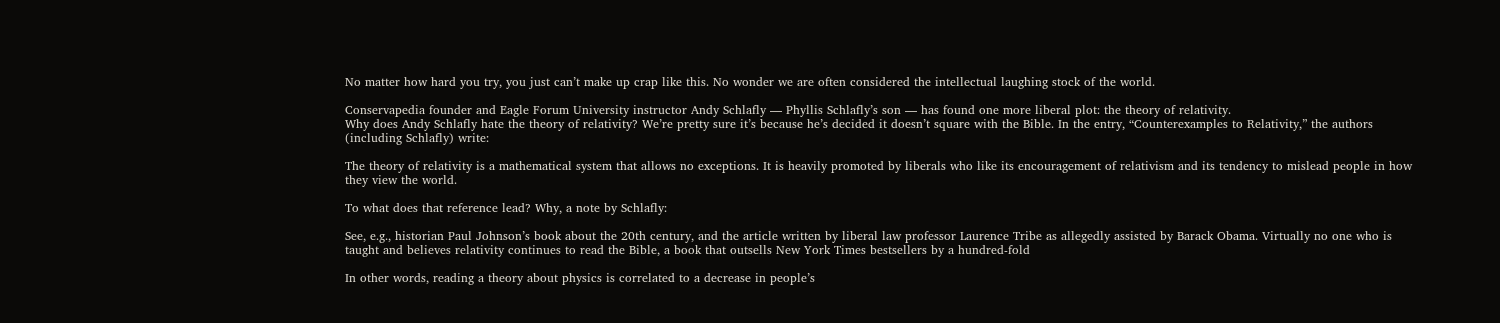No matter how hard you try, you just can’t make up crap like this. No wonder we are often considered the intellectual laughing stock of the world.

Conservapedia founder and Eagle Forum University instructor Andy Schlafly — Phyllis Schlafly’s son — has found one more liberal plot: the theory of relativity.
Why does Andy Schlafly hate the theory of relativity? We’re pretty sure it’s because he’s decided it doesn’t square with the Bible. In the entry, “Counterexamples to Relativity,” the authors (including Schlafly) write:

The theory of relativity is a mathematical system that allows no exceptions. It is heavily promoted by liberals who like its encouragement of relativism and its tendency to mislead people in how they view the world.

To what does that reference lead? Why, a note by Schlafly:

See, e.g., historian Paul Johnson’s book about the 20th century, and the article written by liberal law professor Laurence Tribe as allegedly assisted by Barack Obama. Virtually no one who is taught and believes relativity continues to read the Bible, a book that outsells New York Times bestsellers by a hundred-fold

In other words, reading a theory about physics is correlated to a decrease in people’s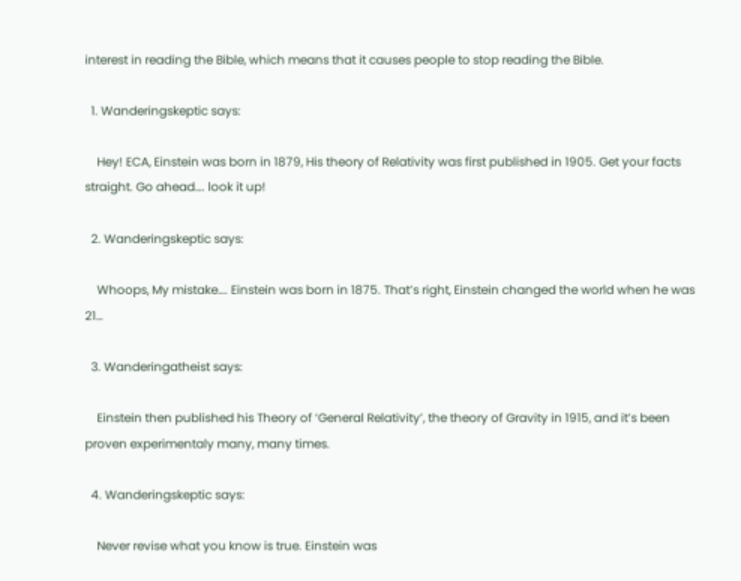interest in reading the Bible, which means that it causes people to stop reading the Bible.

  1. Wanderingskeptic says:

    Hey! ECA, Einstein was born in 1879, His theory of Relativity was first published in 1905. Get your facts straight. Go ahead…. look it up!

  2. Wanderingskeptic says:

    Whoops, My mistake…. Einstein was born in 1875. That’s right, Einstein changed the world when he was 21…

  3. Wanderingatheist says:

    Einstein then published his Theory of ‘General Relativity’, the theory of Gravity in 1915, and it’s been proven experimentaly many, many times.

  4. Wanderingskeptic says:

    Never revise what you know is true. Einstein was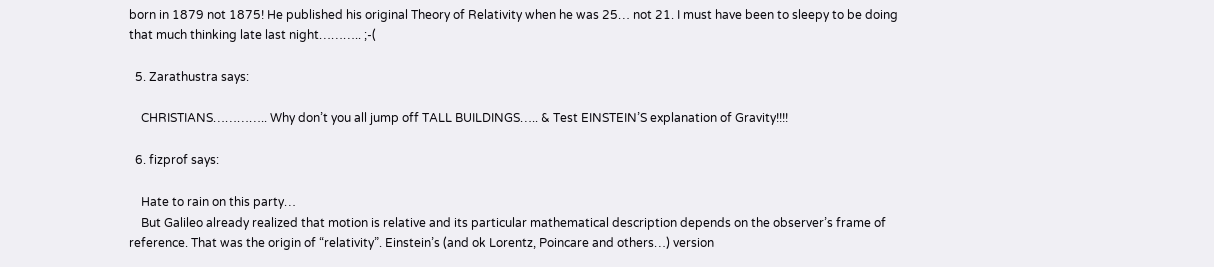born in 1879 not 1875! He published his original Theory of Relativity when he was 25… not 21. I must have been to sleepy to be doing that much thinking late last night……….. ;-(

  5. Zarathustra says:

    CHRISTIANS………….. Why don’t you all jump off TALL BUILDINGS….. & Test EINSTEIN’S explanation of Gravity!!!!

  6. fizprof says:

    Hate to rain on this party…
    But Galileo already realized that motion is relative and its particular mathematical description depends on the observer’s frame of reference. That was the origin of “relativity”. Einstein’s (and ok Lorentz, Poincare and others…) version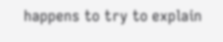happens to try to explain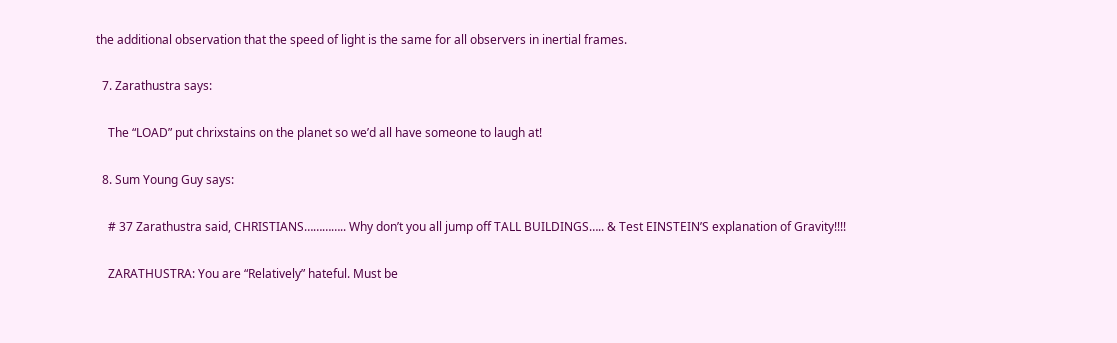the additional observation that the speed of light is the same for all observers in inertial frames.

  7. Zarathustra says:

    The “LOAD” put chrixstains on the planet so we’d all have someone to laugh at!

  8. Sum Young Guy says:

    # 37 Zarathustra said, CHRISTIANS………….. Why don’t you all jump off TALL BUILDINGS….. & Test EINSTEIN’S explanation of Gravity!!!!

    ZARATHUSTRA: You are “Relatively” hateful. Must be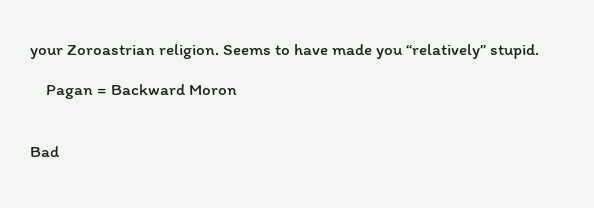your Zoroastrian religion. Seems to have made you “relatively” stupid.

    Pagan = Backward Moron


Bad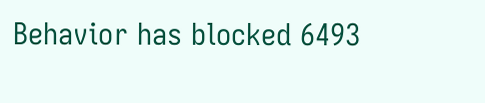Behavior has blocked 6493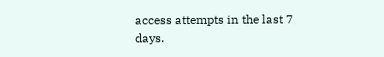access attempts in the last 7 days.